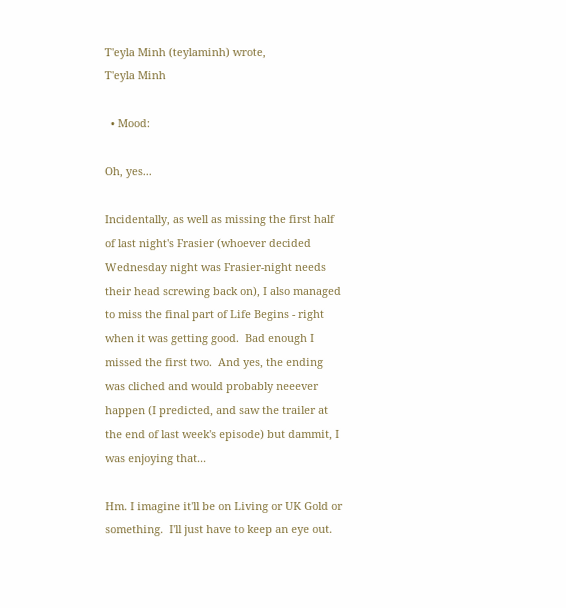T'eyla Minh (teylaminh) wrote,
T'eyla Minh

  • Mood:

Oh, yes...

Incidentally, as well as missing the first half of last night's Frasier (whoever decided Wednesday night was Frasier-night needs their head screwing back on), I also managed to miss the final part of Life Begins - right when it was getting good.  Bad enough I missed the first two.  And yes, the ending was cliched and would probably neeever happen (I predicted, and saw the trailer at the end of last week's episode) but dammit, I was enjoying that...

Hm. I imagine it'll be on Living or UK Gold or something.  I'll just have to keep an eye out.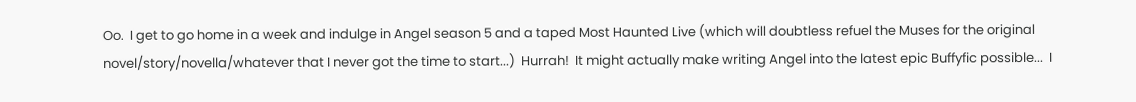Oo.  I get to go home in a week and indulge in Angel season 5 and a taped Most Haunted Live (which will doubtless refuel the Muses for the original novel/story/novella/whatever that I never got the time to start...)  Hurrah!  It might actually make writing Angel into the latest epic Buffyfic possible...  I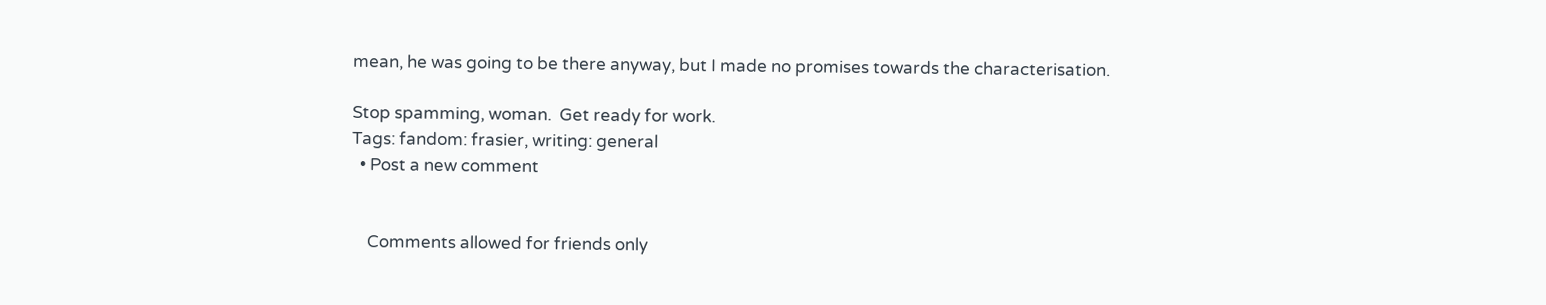mean, he was going to be there anyway, but I made no promises towards the characterisation.

Stop spamming, woman.  Get ready for work.
Tags: fandom: frasier, writing: general
  • Post a new comment


    Comments allowed for friends only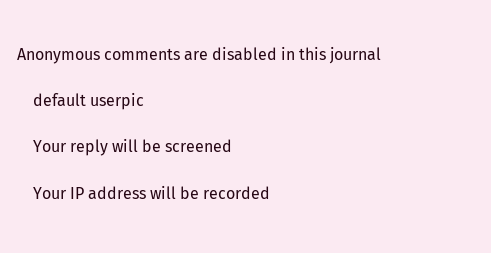Anonymous comments are disabled in this journal

    default userpic

    Your reply will be screened

    Your IP address will be recorded